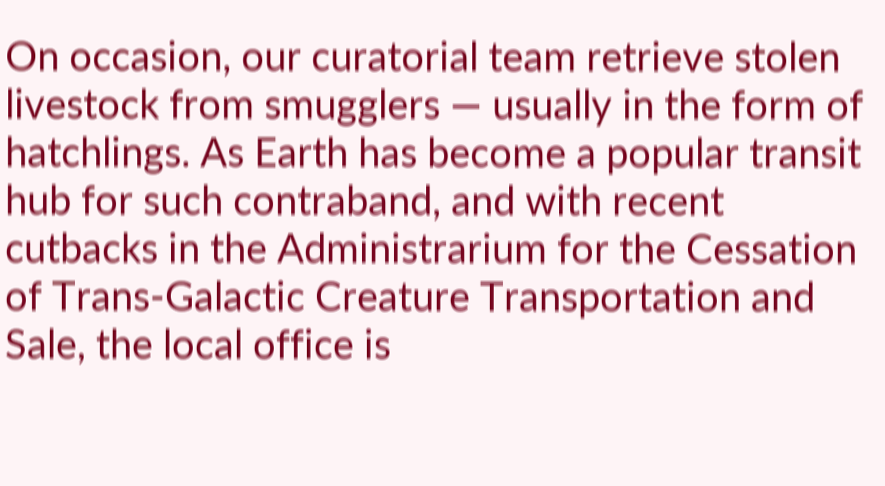On occasion, our curatorial team retrieve stolen livestock from smugglers — usually in the form of hatchlings. As Earth has become a popular transit hub for such contraband, and with recent cutbacks in the Administrarium for the Cessation of Trans-Galactic Creature Transportation and Sale, the local office is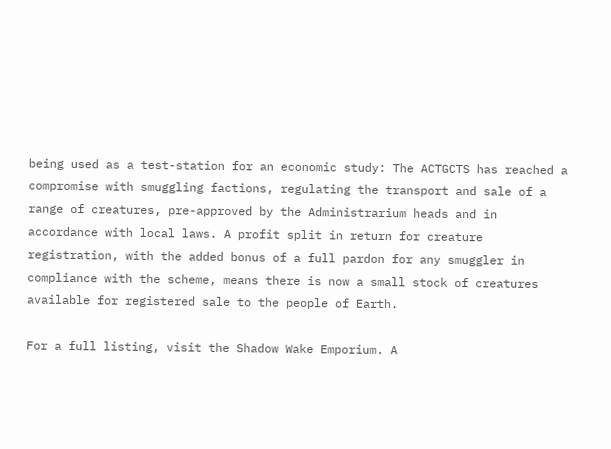being used as a test-station for an economic study: The ACTGCTS has reached a compromise with smuggling factions, regulating the transport and sale of a range of creatures, pre-approved by the Administrarium heads and in accordance with local laws. A profit split in return for creature registration, with the added bonus of a full pardon for any smuggler in compliance with the scheme, means there is now a small stock of creatures available for registered sale to the people of Earth.

For a full listing, visit the Shadow Wake Emporium. A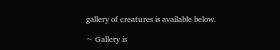gallery of creatures is available below.

~ Gallery is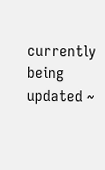currently being updated ~